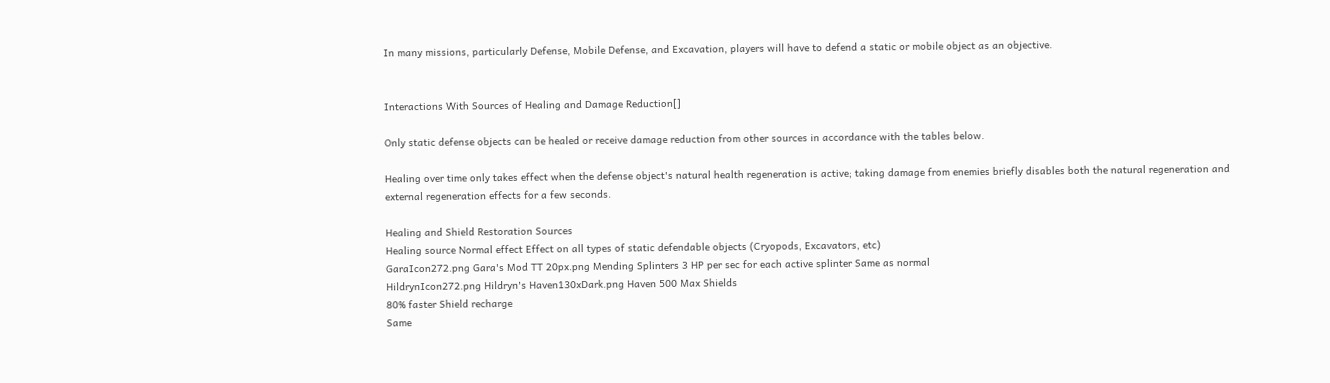In many missions, particularly Defense, Mobile Defense, and Excavation, players will have to defend a static or mobile object as an objective.


Interactions With Sources of Healing and Damage Reduction[]

Only static defense objects can be healed or receive damage reduction from other sources in accordance with the tables below.

Healing over time only takes effect when the defense object's natural health regeneration is active; taking damage from enemies briefly disables both the natural regeneration and external regeneration effects for a few seconds.

Healing and Shield Restoration Sources
Healing source Normal effect Effect on all types of static defendable objects (Cryopods, Excavators, etc)
GaraIcon272.png Gara's Mod TT 20px.png Mending Splinters 3 HP per sec for each active splinter Same as normal
HildrynIcon272.png Hildryn's Haven130xDark.png Haven 500 Max Shields
80% faster Shield recharge
Same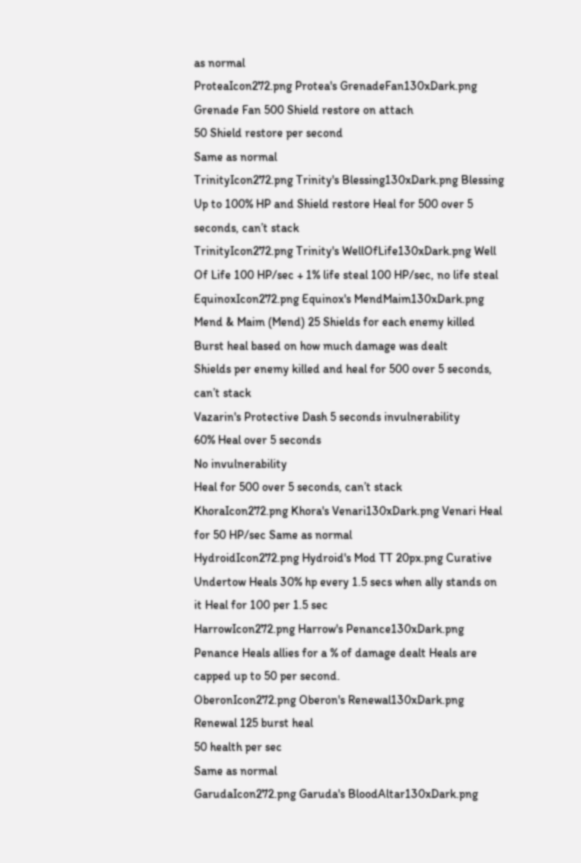as normal
ProteaIcon272.png Protea's GrenadeFan130xDark.png Grenade Fan 500 Shield restore on attach
50 Shield restore per second
Same as normal
TrinityIcon272.png Trinity's Blessing130xDark.png Blessing Up to 100% HP and Shield restore Heal for 500 over 5 seconds, can’t stack
TrinityIcon272.png Trinity's WellOfLife130xDark.png Well Of Life 100 HP/sec + 1% life steal 100 HP/sec, no life steal
EquinoxIcon272.png Equinox's MendMaim130xDark.png Mend & Maim (Mend) 25 Shields for each enemy killed
Burst heal based on how much damage was dealt
Shields per enemy killed and heal for 500 over 5 seconds, can’t stack
Vazarin's Protective Dash 5 seconds invulnerability
60% Heal over 5 seconds
No invulnerability
Heal for 500 over 5 seconds, can’t stack
KhoraIcon272.png Khora's Venari130xDark.png Venari Heal for 50 HP/sec Same as normal
HydroidIcon272.png Hydroid's Mod TT 20px.png Curative Undertow Heals 30% hp every 1.5 secs when ally stands on it Heal for 100 per 1.5 sec
HarrowIcon272.png Harrow's Penance130xDark.png Penance Heals allies for a % of damage dealt Heals are capped up to 50 per second.
OberonIcon272.png Oberon's Renewal130xDark.png Renewal 125 burst heal
50 health per sec
Same as normal
GarudaIcon272.png Garuda's BloodAltar130xDark.png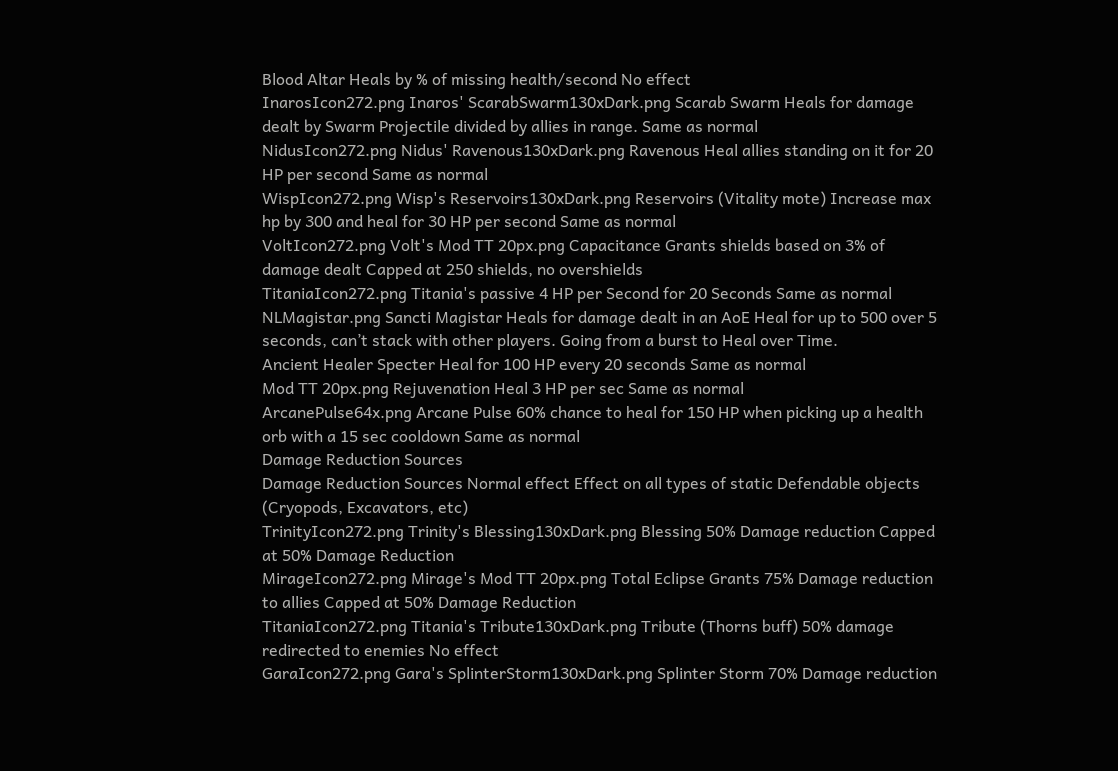Blood Altar Heals by % of missing health/second No effect
InarosIcon272.png Inaros' ScarabSwarm130xDark.png Scarab Swarm Heals for damage dealt by Swarm Projectile divided by allies in range. Same as normal
NidusIcon272.png Nidus' Ravenous130xDark.png Ravenous Heal allies standing on it for 20 HP per second Same as normal
WispIcon272.png Wisp's Reservoirs130xDark.png Reservoirs (Vitality mote) Increase max hp by 300 and heal for 30 HP per second Same as normal
VoltIcon272.png Volt's Mod TT 20px.png Capacitance Grants shields based on 3% of damage dealt Capped at 250 shields, no overshields
TitaniaIcon272.png Titania's passive 4 HP per Second for 20 Seconds Same as normal
NLMagistar.png Sancti Magistar Heals for damage dealt in an AoE Heal for up to 500 over 5 seconds, can’t stack with other players. Going from a burst to Heal over Time.
Ancient Healer Specter Heal for 100 HP every 20 seconds Same as normal
Mod TT 20px.png Rejuvenation Heal 3 HP per sec Same as normal
ArcanePulse64x.png Arcane Pulse 60% chance to heal for 150 HP when picking up a health orb with a 15 sec cooldown Same as normal
Damage Reduction Sources
Damage Reduction Sources Normal effect Effect on all types of static Defendable objects (Cryopods, Excavators, etc)
TrinityIcon272.png Trinity's Blessing130xDark.png Blessing 50% Damage reduction Capped at 50% Damage Reduction
MirageIcon272.png Mirage's Mod TT 20px.png Total Eclipse Grants 75% Damage reduction to allies Capped at 50% Damage Reduction
TitaniaIcon272.png Titania's Tribute130xDark.png Tribute (Thorns buff) 50% damage redirected to enemies No effect
GaraIcon272.png Gara's SplinterStorm130xDark.png Splinter Storm 70% Damage reduction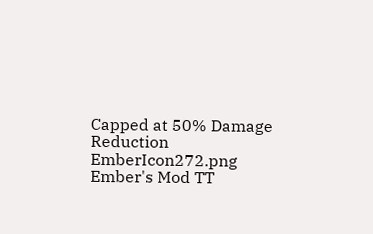Capped at 50% Damage Reduction
EmberIcon272.png Ember's Mod TT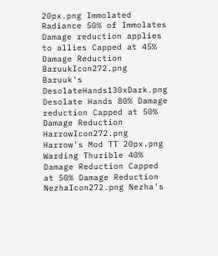20px.png Immolated Radiance 50% of Immolates Damage reduction applies to allies Capped at 45% Damage Reduction
BaruukIcon272.png Baruuk's DesolateHands130xDark.png Desolate Hands 80% Damage reduction Capped at 50% Damage Reduction
HarrowIcon272.png Harrow's Mod TT 20px.png Warding Thurible 40% Damage Reduction Capped at 50% Damage Reduction
NezhaIcon272.png Nezha's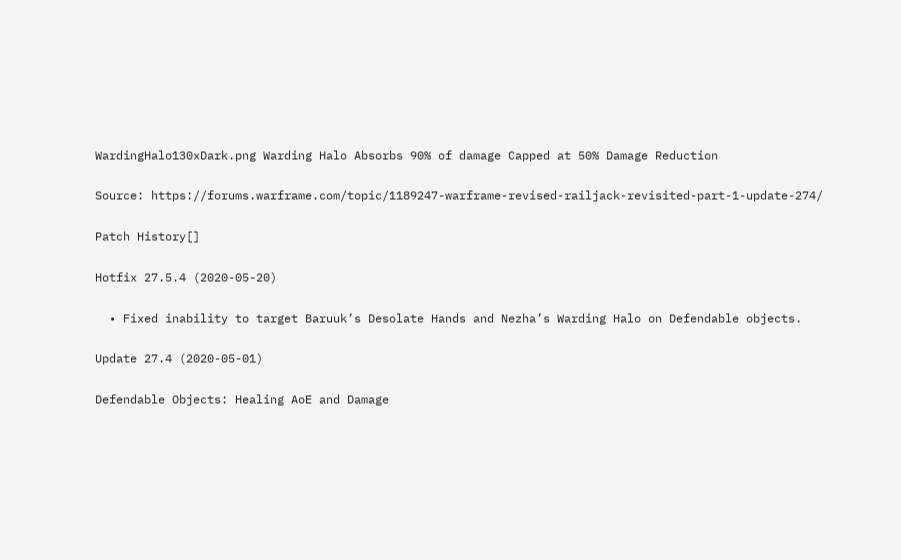WardingHalo130xDark.png Warding Halo Absorbs 90% of damage Capped at 50% Damage Reduction

Source: https://forums.warframe.com/topic/1189247-warframe-revised-railjack-revisited-part-1-update-274/

Patch History[]

Hotfix 27.5.4 (2020-05-20)

  • Fixed inability to target Baruuk’s Desolate Hands and Nezha’s Warding Halo on Defendable objects.

Update 27.4 (2020-05-01)

Defendable Objects: Healing AoE and Damage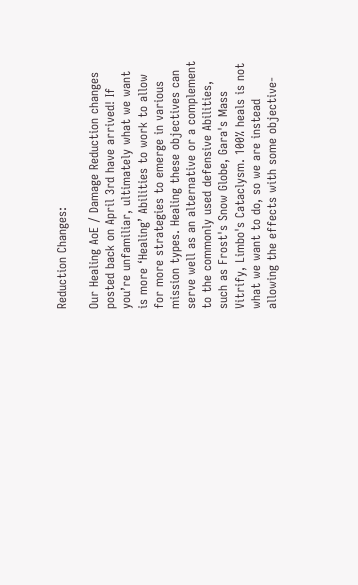Reduction Changes:

Our Healing AoE / Damage Reduction changes posted back on April 3rd have arrived! If you’re unfamiliar, ultimately what we want is more ‘Healing’ Abilities to work to allow for more strategies to emerge in various mission types. Healing these objectives can serve well as an alternative or a complement to the commonly used defensive Abilities, such as Frost's Snow Globe, Gara's Mass Vitrify, Limbo's Cataclysm. 100% heals is not what we want to do, so we are instead allowing the effects with some objective-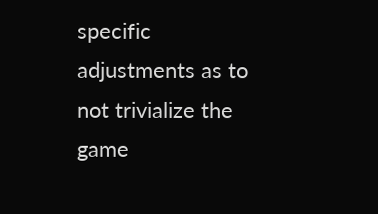specific adjustments as to not trivialize the game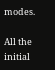modes.

All the initial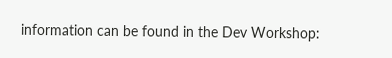information can be found in the Dev Workshop: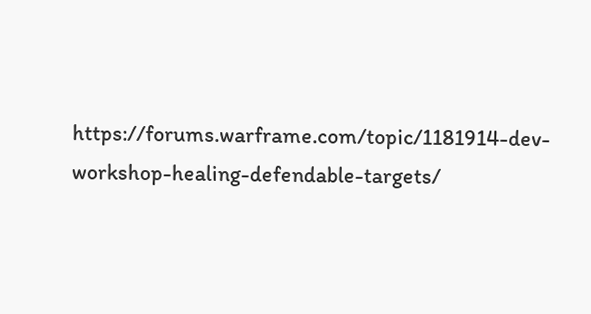https://forums.warframe.com/topic/1181914-dev-workshop-healing-defendable-targets/